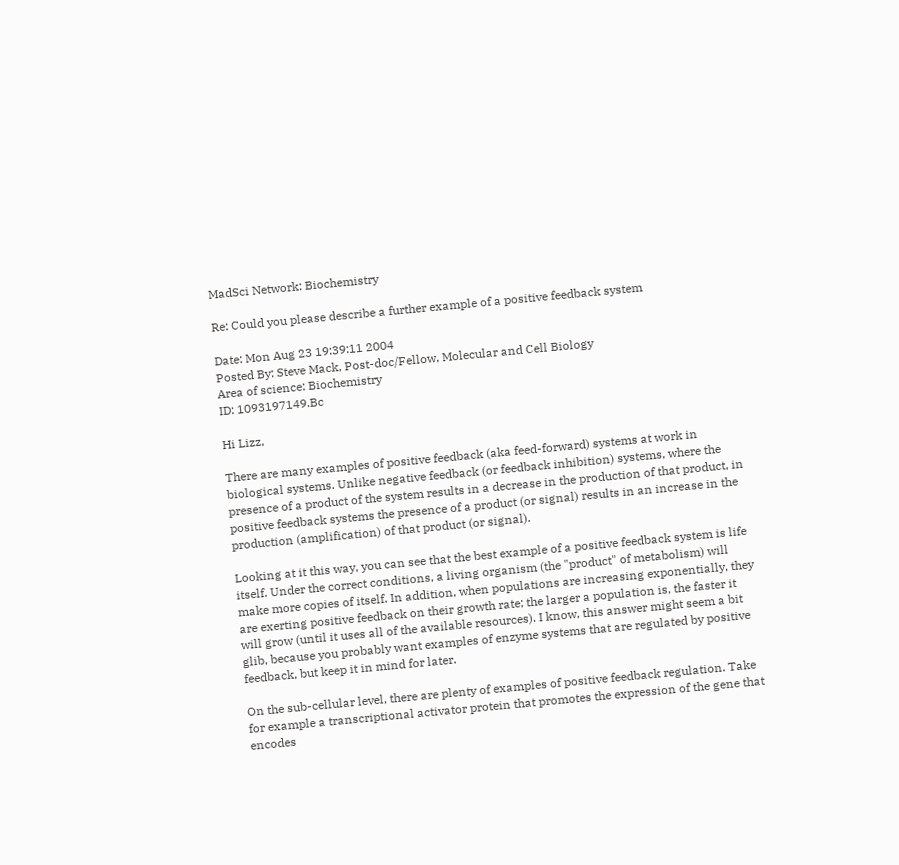MadSci Network: Biochemistry

Re: Could you please describe a further example of a positive feedback system

Date: Mon Aug 23 19:39:11 2004
Posted By: Steve Mack, Post-doc/Fellow, Molecular and Cell Biology
Area of science: Biochemistry
ID: 1093197149.Bc

Hi Lizz,

There are many examples of positive feedback (aka feed-forward) systems at work in biological systems. Unlike negative feedback (or feedback inhibition) systems, where the presence of a product of the system results in a decrease in the production of that product, in positive feedback systems the presence of a product (or signal) results in an increase in the production (amplification) of that product (or signal).

Looking at it this way, you can see that the best example of a positive feedback system is life itself. Under the correct conditions, a living organism (the "product" of metabolism) will make more copies of itself. In addition, when populations are increasing exponentially, they are exerting positive feedback on their growth rate; the larger a population is, the faster it will grow (until it uses all of the available resources). I know, this answer might seem a bit glib, because you probably want examples of enzyme systems that are regulated by positive feedback, but keep it in mind for later.

On the sub-cellular level, there are plenty of examples of positive feedback regulation. Take for example a transcriptional activator protein that promotes the expression of the gene that encodes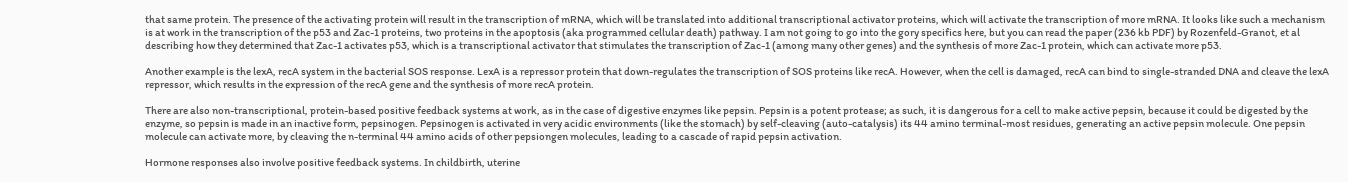that same protein. The presence of the activating protein will result in the transcription of mRNA, which will be translated into additional transcriptional activator proteins, which will activate the transcription of more mRNA. It looks like such a mechanism is at work in the transcription of the p53 and Zac-1 proteins, two proteins in the apoptosis (aka programmed cellular death) pathway. I am not going to go into the gory specifics here, but you can read the paper (236 kb PDF) by Rozenfeld-Granot, et al describing how they determined that Zac-1 activates p53, which is a transcriptional activator that stimulates the transcription of Zac-1 (among many other genes) and the synthesis of more Zac-1 protein, which can activate more p53.

Another example is the lexA, recA system in the bacterial SOS response. LexA is a repressor protein that down-regulates the transcription of SOS proteins like recA. However, when the cell is damaged, recA can bind to single-stranded DNA and cleave the lexA repressor, which results in the expression of the recA gene and the synthesis of more recA protein.

There are also non-transcriptional, protein-based positive feedback systems at work, as in the case of digestive enzymes like pepsin. Pepsin is a potent protease; as such, it is dangerous for a cell to make active pepsin, because it could be digested by the enzyme, so pepsin is made in an inactive form, pepsinogen. Pepsinogen is activated in very acidic environments (like the stomach) by self-cleaving (auto-catalysis) its 44 amino terminal-most residues, generating an active pepsin molecule. One pepsin molecule can activate more, by cleaving the n-terminal 44 amino acids of other pepsiongen molecules, leading to a cascade of rapid pepsin activation.

Hormone responses also involve positive feedback systems. In childbirth, uterine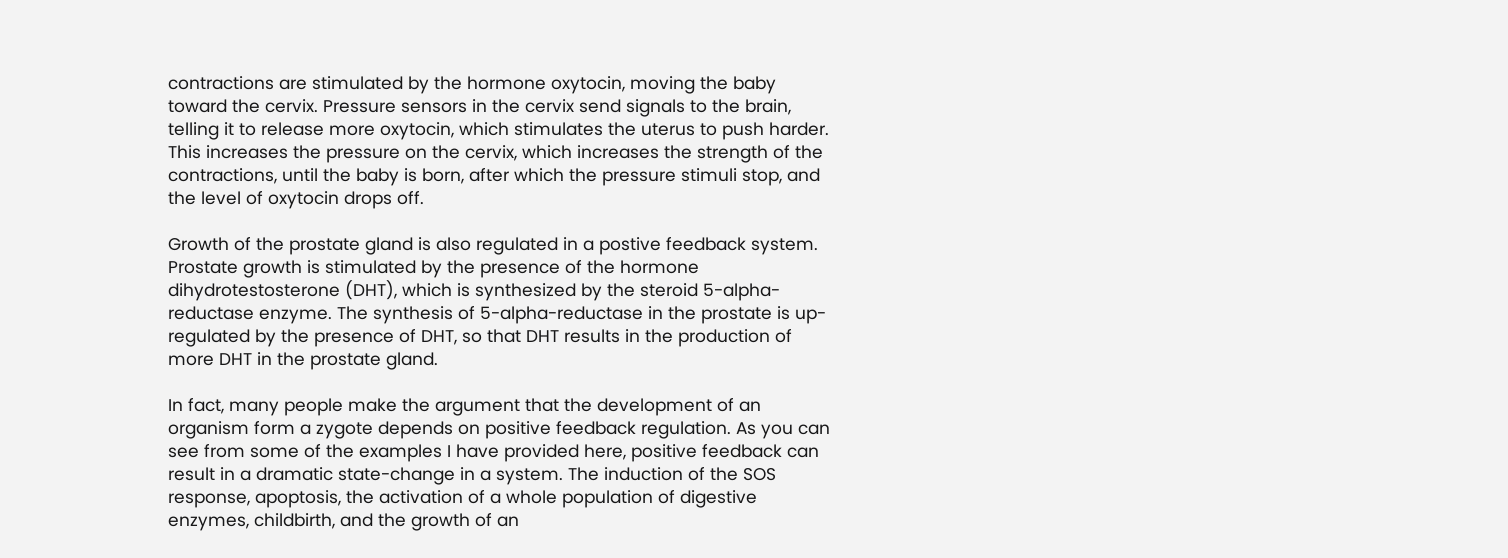contractions are stimulated by the hormone oxytocin, moving the baby toward the cervix. Pressure sensors in the cervix send signals to the brain, telling it to release more oxytocin, which stimulates the uterus to push harder. This increases the pressure on the cervix, which increases the strength of the contractions, until the baby is born, after which the pressure stimuli stop, and the level of oxytocin drops off.

Growth of the prostate gland is also regulated in a postive feedback system. Prostate growth is stimulated by the presence of the hormone dihydrotestosterone (DHT), which is synthesized by the steroid 5-alpha- reductase enzyme. The synthesis of 5-alpha-reductase in the prostate is up-regulated by the presence of DHT, so that DHT results in the production of more DHT in the prostate gland.

In fact, many people make the argument that the development of an organism form a zygote depends on positive feedback regulation. As you can see from some of the examples I have provided here, positive feedback can result in a dramatic state-change in a system. The induction of the SOS response, apoptosis, the activation of a whole population of digestive enzymes, childbirth, and the growth of an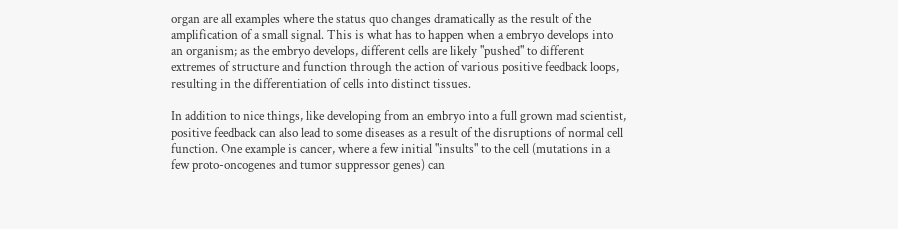organ are all examples where the status quo changes dramatically as the result of the amplification of a small signal. This is what has to happen when a embryo develops into an organism; as the embryo develops, different cells are likely "pushed" to different extremes of structure and function through the action of various positive feedback loops, resulting in the differentiation of cells into distinct tissues.

In addition to nice things, like developing from an embryo into a full grown mad scientist, positive feedback can also lead to some diseases as a result of the disruptions of normal cell function. One example is cancer, where a few initial "insults" to the cell (mutations in a few proto-oncogenes and tumor suppressor genes) can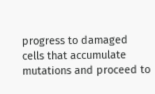progress to damaged cells that accumulate mutations and proceed to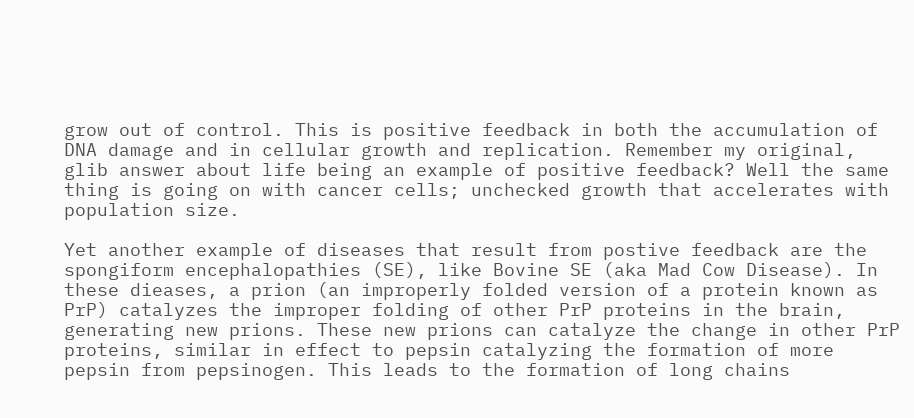grow out of control. This is positive feedback in both the accumulation of DNA damage and in cellular growth and replication. Remember my original, glib answer about life being an example of positive feedback? Well the same thing is going on with cancer cells; unchecked growth that accelerates with population size.

Yet another example of diseases that result from postive feedback are the spongiform encephalopathies (SE), like Bovine SE (aka Mad Cow Disease). In these dieases, a prion (an improperly folded version of a protein known as PrP) catalyzes the improper folding of other PrP proteins in the brain, generating new prions. These new prions can catalyze the change in other PrP proteins, similar in effect to pepsin catalyzing the formation of more pepsin from pepsinogen. This leads to the formation of long chains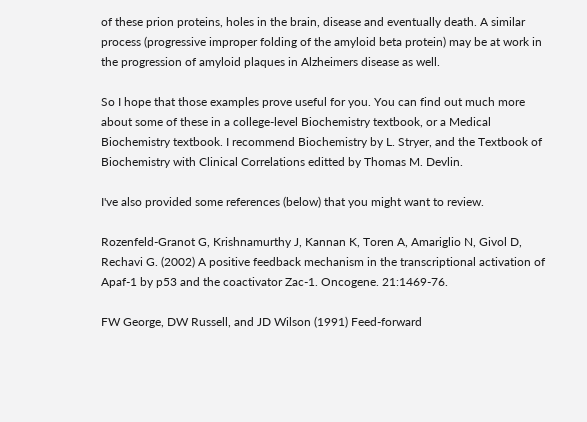of these prion proteins, holes in the brain, disease and eventually death. A similar process (progressive improper folding of the amyloid beta protein) may be at work in the progression of amyloid plaques in Alzheimers disease as well.

So I hope that those examples prove useful for you. You can find out much more about some of these in a college-level Biochemistry textbook, or a Medical Biochemistry textbook. I recommend Biochemistry by L. Stryer, and the Textbook of Biochemistry with Clinical Correlations editted by Thomas M. Devlin.

I've also provided some references (below) that you might want to review.

Rozenfeld-Granot G, Krishnamurthy J, Kannan K, Toren A, Amariglio N, Givol D, Rechavi G. (2002) A positive feedback mechanism in the transcriptional activation of Apaf-1 by p53 and the coactivator Zac-1. Oncogene. 21:1469-76.

FW George, DW Russell, and JD Wilson (1991) Feed-forward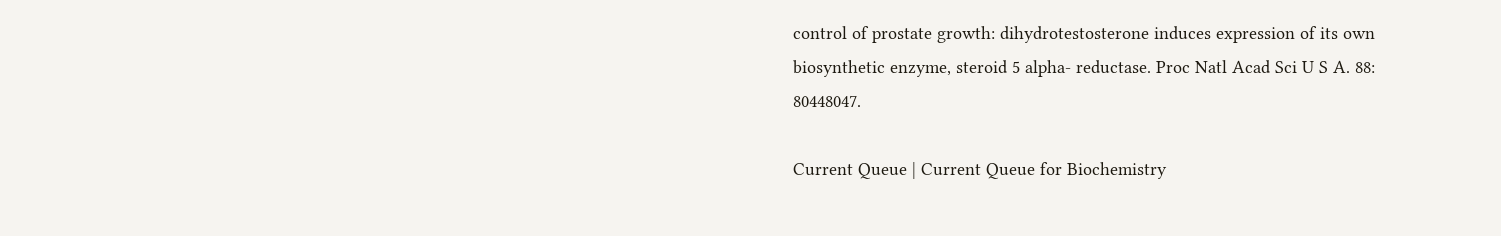control of prostate growth: dihydrotestosterone induces expression of its own biosynthetic enzyme, steroid 5 alpha- reductase. Proc Natl Acad Sci U S A. 88: 80448047.

Current Queue | Current Queue for Biochemistry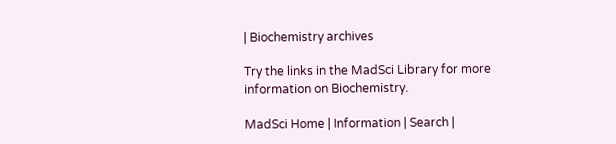| Biochemistry archives

Try the links in the MadSci Library for more information on Biochemistry.

MadSci Home | Information | Search |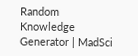Random Knowledge Generator | MadSci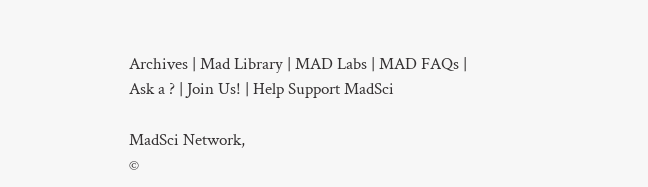Archives | Mad Library | MAD Labs | MAD FAQs | Ask a ? | Join Us! | Help Support MadSci

MadSci Network,
©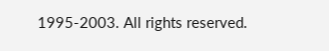1995-2003. All rights reserved.